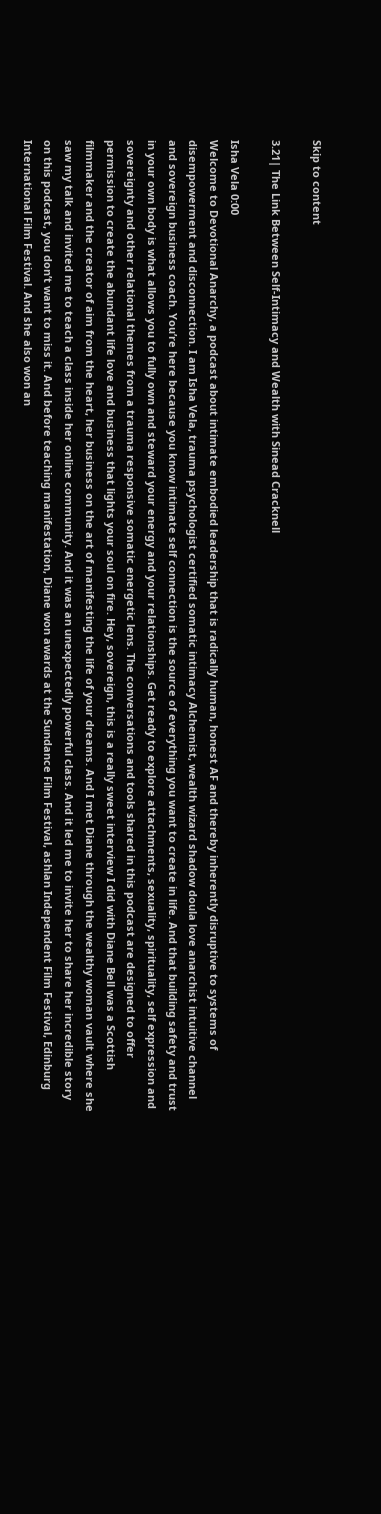Skip to content

3.21| The Link Between Self-Intimacy and Wealth with Sinead Cracknell

Isha Vela 0:00
Welcome to Devotional Anarchy, a podcast about intimate embodied leadership that is radically human, honest AF and thereby inherently disruptive to systems of disempowerment and disconnection. I am Isha Vela, trauma psychologist certified somatic intimacy Alchemist, wealth wizard shadow doula love anarchist intuitive channel and sovereign business coach. You’re here because you know intimate self connection is the source of everything you want to create in life. And that building safety and trust in your own body is what allows you to fully own and steward your energy and your relationships. Get ready to explore attachments, sexuality, spirituality, self expression and sovereignty and other relational themes from a trauma responsive somatic energetic lens. The conversations and tools shared in this podcast are designed to offer permission to create the abundant life love and business that lights your soul on fire. Hey, sovereign, this is a really sweet interview I did with Diane Bell was a Scottish filmmaker and the creator of aim from the heart, her business on the art of manifesting the life of your dreams. And I met Diane through the wealthy woman vault where she saw my talk and invited me to teach a class inside her online community. And it was an unexpectedly powerful class. And it led me to invite her to share her incredible story on this podcast, you don’t want to miss it. And before teaching manifestation, Diane won awards at the Sundance Film Festival, ashlan Independent Film Festival, Edinburg International Film Festival. And she also won an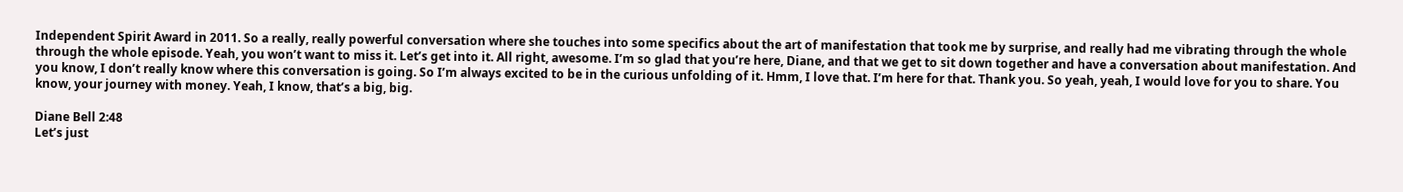Independent Spirit Award in 2011. So a really, really powerful conversation where she touches into some specifics about the art of manifestation that took me by surprise, and really had me vibrating through the whole through the whole episode. Yeah, you won’t want to miss it. Let’s get into it. All right, awesome. I’m so glad that you’re here, Diane, and that we get to sit down together and have a conversation about manifestation. And you know, I don’t really know where this conversation is going. So I’m always excited to be in the curious unfolding of it. Hmm, I love that. I’m here for that. Thank you. So yeah, yeah, I would love for you to share. You know, your journey with money. Yeah, I know, that’s a big, big.

Diane Bell 2:48
Let’s just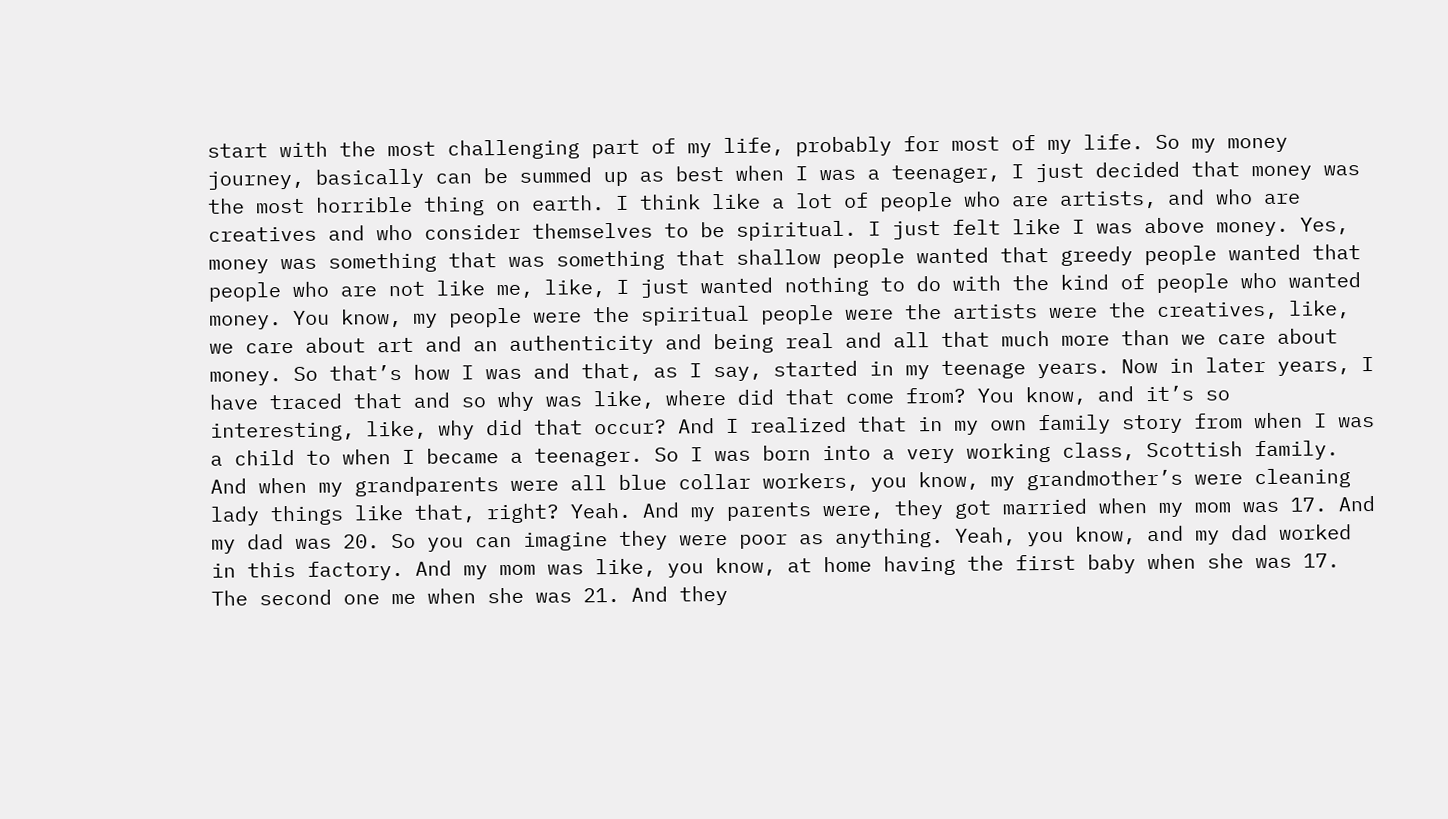start with the most challenging part of my life, probably for most of my life. So my money journey, basically can be summed up as best when I was a teenager, I just decided that money was the most horrible thing on earth. I think like a lot of people who are artists, and who are creatives and who consider themselves to be spiritual. I just felt like I was above money. Yes, money was something that was something that shallow people wanted that greedy people wanted that people who are not like me, like, I just wanted nothing to do with the kind of people who wanted money. You know, my people were the spiritual people were the artists were the creatives, like, we care about art and an authenticity and being real and all that much more than we care about money. So that’s how I was and that, as I say, started in my teenage years. Now in later years, I have traced that and so why was like, where did that come from? You know, and it’s so interesting, like, why did that occur? And I realized that in my own family story from when I was a child to when I became a teenager. So I was born into a very working class, Scottish family. And when my grandparents were all blue collar workers, you know, my grandmother’s were cleaning lady things like that, right? Yeah. And my parents were, they got married when my mom was 17. And my dad was 20. So you can imagine they were poor as anything. Yeah, you know, and my dad worked in this factory. And my mom was like, you know, at home having the first baby when she was 17. The second one me when she was 21. And they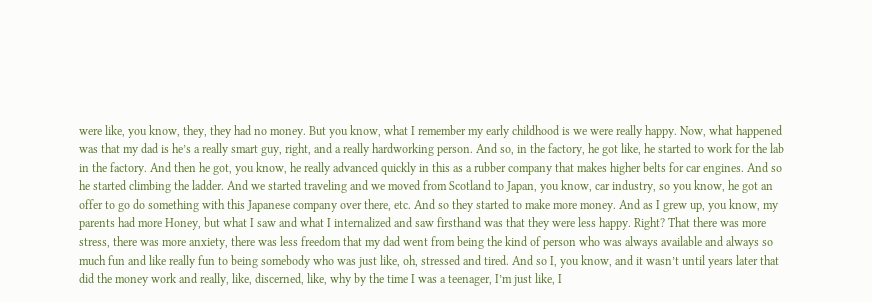were like, you know, they, they had no money. But you know, what I remember my early childhood is we were really happy. Now, what happened was that my dad is he’s a really smart guy, right, and a really hardworking person. And so, in the factory, he got like, he started to work for the lab in the factory. And then he got, you know, he really advanced quickly in this as a rubber company that makes higher belts for car engines. And so he started climbing the ladder. And we started traveling and we moved from Scotland to Japan, you know, car industry, so you know, he got an offer to go do something with this Japanese company over there, etc. And so they started to make more money. And as I grew up, you know, my parents had more Honey, but what I saw and what I internalized and saw firsthand was that they were less happy. Right? That there was more stress, there was more anxiety, there was less freedom that my dad went from being the kind of person who was always available and always so much fun and like really fun to being somebody who was just like, oh, stressed and tired. And so I, you know, and it wasn’t until years later that did the money work and really, like, discerned, like, why by the time I was a teenager, I’m just like, I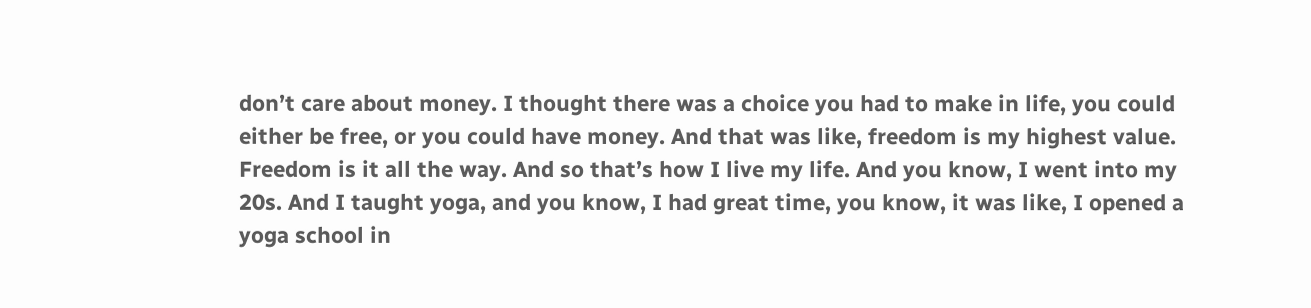don’t care about money. I thought there was a choice you had to make in life, you could either be free, or you could have money. And that was like, freedom is my highest value. Freedom is it all the way. And so that’s how I live my life. And you know, I went into my 20s. And I taught yoga, and you know, I had great time, you know, it was like, I opened a yoga school in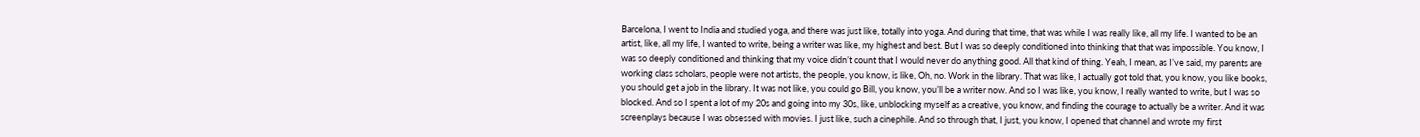Barcelona, I went to India and studied yoga, and there was just like, totally into yoga. And during that time, that was while I was really like, all my life. I wanted to be an artist, like, all my life, I wanted to write, being a writer was like, my highest and best. But I was so deeply conditioned into thinking that that was impossible. You know, I was so deeply conditioned and thinking that my voice didn’t count that I would never do anything good. All that kind of thing. Yeah, I mean, as I’ve said, my parents are working class scholars, people were not artists, the people, you know, is like, Oh, no. Work in the library. That was like, I actually got told that, you know, you like books, you should get a job in the library. It was not like, you could go Bill, you know, you’ll be a writer now. And so I was like, you know, I really wanted to write, but I was so blocked. And so I spent a lot of my 20s and going into my 30s, like, unblocking myself as a creative, you know, and finding the courage to actually be a writer. And it was screenplays because I was obsessed with movies. I just like, such a cinephile. And so through that, I just, you know, I opened that channel and wrote my first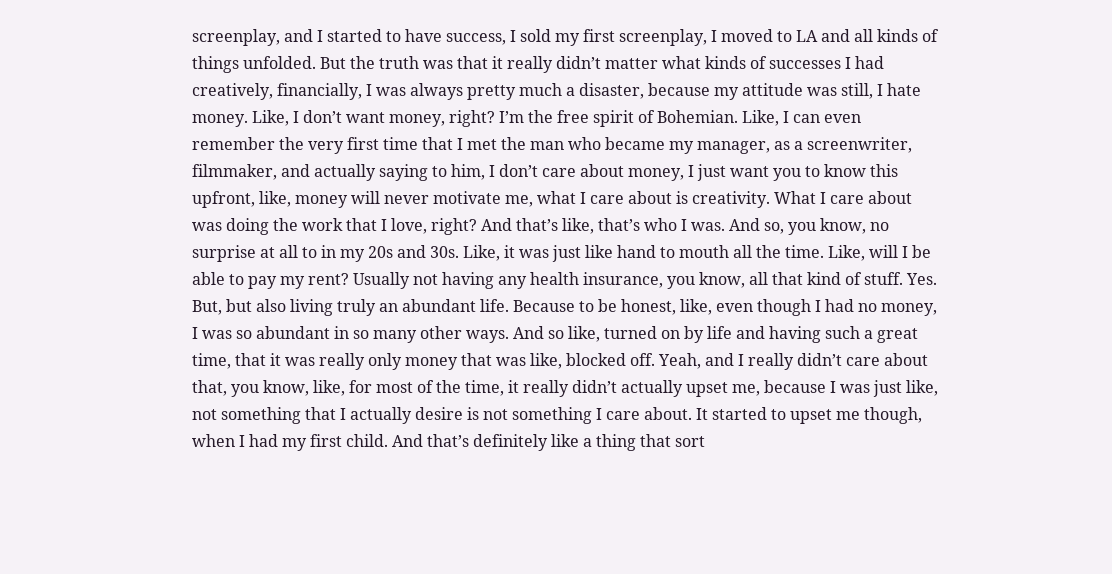screenplay, and I started to have success, I sold my first screenplay, I moved to LA and all kinds of things unfolded. But the truth was that it really didn’t matter what kinds of successes I had creatively, financially, I was always pretty much a disaster, because my attitude was still, I hate money. Like, I don’t want money, right? I’m the free spirit of Bohemian. Like, I can even remember the very first time that I met the man who became my manager, as a screenwriter, filmmaker, and actually saying to him, I don’t care about money, I just want you to know this upfront, like, money will never motivate me, what I care about is creativity. What I care about was doing the work that I love, right? And that’s like, that’s who I was. And so, you know, no surprise at all to in my 20s and 30s. Like, it was just like hand to mouth all the time. Like, will I be able to pay my rent? Usually not having any health insurance, you know, all that kind of stuff. Yes. But, but also living truly an abundant life. Because to be honest, like, even though I had no money, I was so abundant in so many other ways. And so like, turned on by life and having such a great time, that it was really only money that was like, blocked off. Yeah, and I really didn’t care about that, you know, like, for most of the time, it really didn’t actually upset me, because I was just like, not something that I actually desire is not something I care about. It started to upset me though, when I had my first child. And that’s definitely like a thing that sort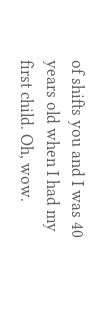of shifts you and I was 40 years old when I had my first child. Oh, wow.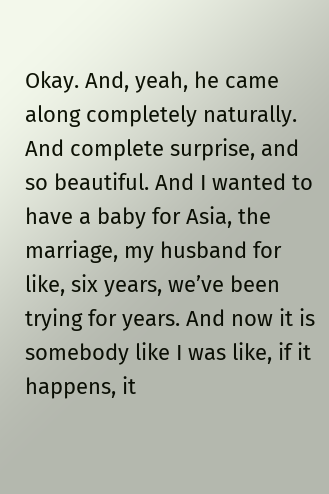Okay. And, yeah, he came along completely naturally. And complete surprise, and so beautiful. And I wanted to have a baby for Asia, the marriage, my husband for like, six years, we’ve been trying for years. And now it is somebody like I was like, if it happens, it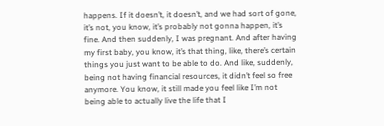happens. If it doesn’t, it doesn’t, and we had sort of gone, it’s not, you know, it’s probably not gonna happen, it’s fine. And then suddenly, I was pregnant. And after having my first baby, you know, it’s that thing, like, there’s certain things you just want to be able to do. And like, suddenly, being not having financial resources, it didn’t feel so free anymore. You know, it still made you feel like I’m not being able to actually live the life that I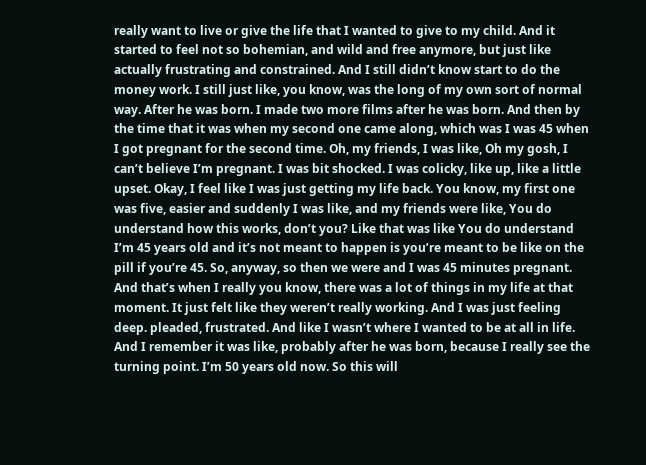really want to live or give the life that I wanted to give to my child. And it started to feel not so bohemian, and wild and free anymore, but just like actually frustrating and constrained. And I still didn’t know start to do the money work. I still just like, you know, was the long of my own sort of normal way. After he was born. I made two more films after he was born. And then by the time that it was when my second one came along, which was I was 45 when I got pregnant for the second time. Oh, my friends, I was like, Oh my gosh, I can’t believe I’m pregnant. I was bit shocked. I was colicky, like up, like a little upset. Okay, I feel like I was just getting my life back. You know, my first one was five, easier and suddenly I was like, and my friends were like, You do understand how this works, don’t you? Like that was like You do understand I’m 45 years old and it’s not meant to happen is you’re meant to be like on the pill if you’re 45. So, anyway, so then we were and I was 45 minutes pregnant. And that’s when I really you know, there was a lot of things in my life at that moment. It just felt like they weren’t really working. And I was just feeling deep. pleaded, frustrated. And like I wasn’t where I wanted to be at all in life. And I remember it was like, probably after he was born, because I really see the turning point. I’m 50 years old now. So this will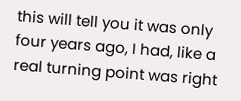this will tell you it was only four years ago, I had, like a real turning point was right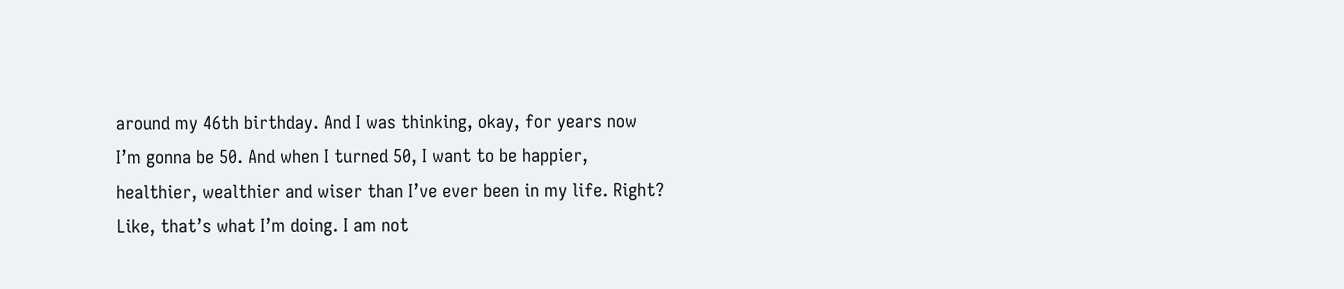around my 46th birthday. And I was thinking, okay, for years now I’m gonna be 50. And when I turned 50, I want to be happier, healthier, wealthier and wiser than I’ve ever been in my life. Right? Like, that’s what I’m doing. I am not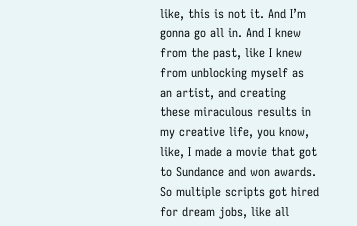like, this is not it. And I’m gonna go all in. And I knew from the past, like I knew from unblocking myself as an artist, and creating these miraculous results in my creative life, you know, like, I made a movie that got to Sundance and won awards. So multiple scripts got hired for dream jobs, like all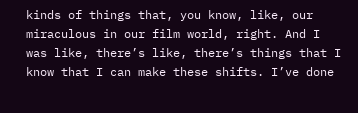kinds of things that, you know, like, our miraculous in our film world, right. And I was like, there’s like, there’s things that I know that I can make these shifts. I’ve done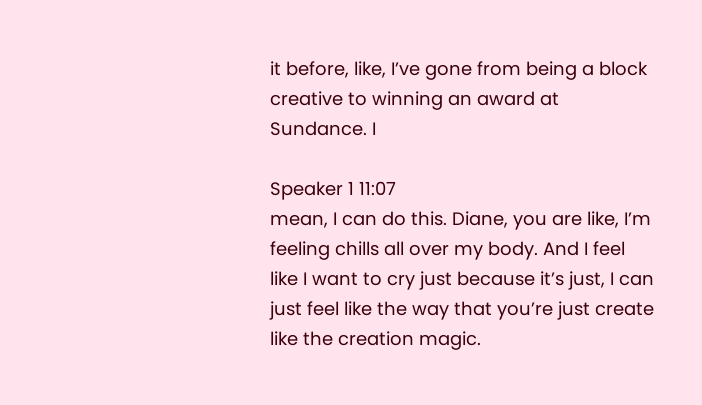it before, like, I’ve gone from being a block creative to winning an award at Sundance. I

Speaker 1 11:07
mean, I can do this. Diane, you are like, I’m feeling chills all over my body. And I feel like I want to cry just because it’s just, I can just feel like the way that you’re just create like the creation magic.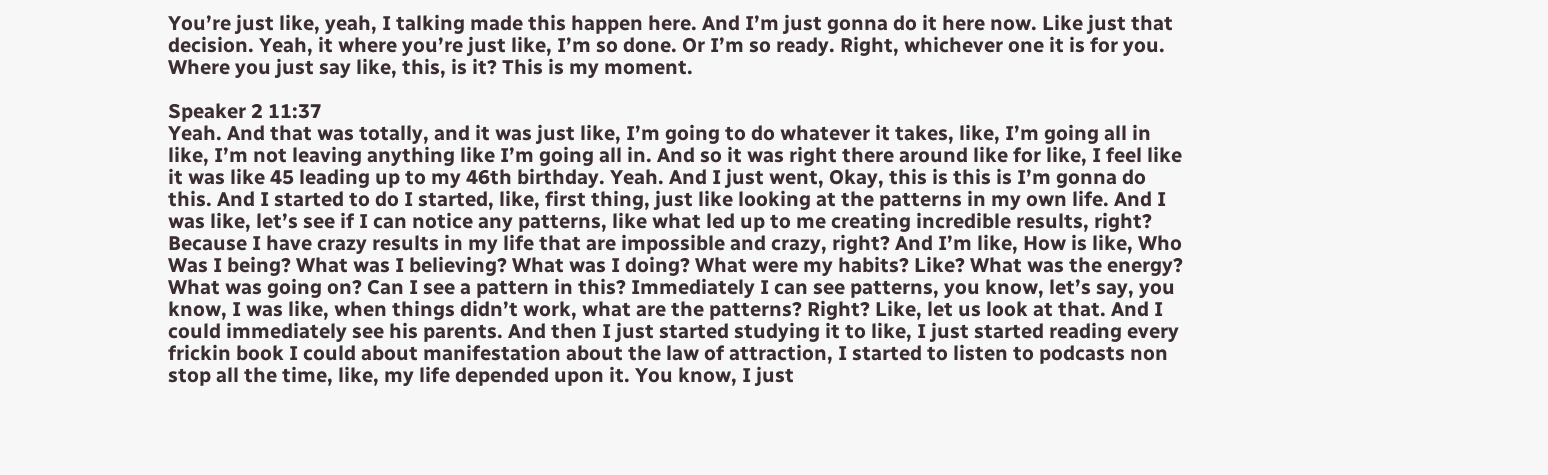You’re just like, yeah, I talking made this happen here. And I’m just gonna do it here now. Like just that decision. Yeah, it where you’re just like, I’m so done. Or I’m so ready. Right, whichever one it is for you. Where you just say like, this, is it? This is my moment.

Speaker 2 11:37
Yeah. And that was totally, and it was just like, I’m going to do whatever it takes, like, I’m going all in like, I’m not leaving anything like I’m going all in. And so it was right there around like for like, I feel like it was like 45 leading up to my 46th birthday. Yeah. And I just went, Okay, this is this is I’m gonna do this. And I started to do I started, like, first thing, just like looking at the patterns in my own life. And I was like, let’s see if I can notice any patterns, like what led up to me creating incredible results, right? Because I have crazy results in my life that are impossible and crazy, right? And I’m like, How is like, Who Was I being? What was I believing? What was I doing? What were my habits? Like? What was the energy? What was going on? Can I see a pattern in this? Immediately I can see patterns, you know, let’s say, you know, I was like, when things didn’t work, what are the patterns? Right? Like, let us look at that. And I could immediately see his parents. And then I just started studying it to like, I just started reading every frickin book I could about manifestation about the law of attraction, I started to listen to podcasts non stop all the time, like, my life depended upon it. You know, I just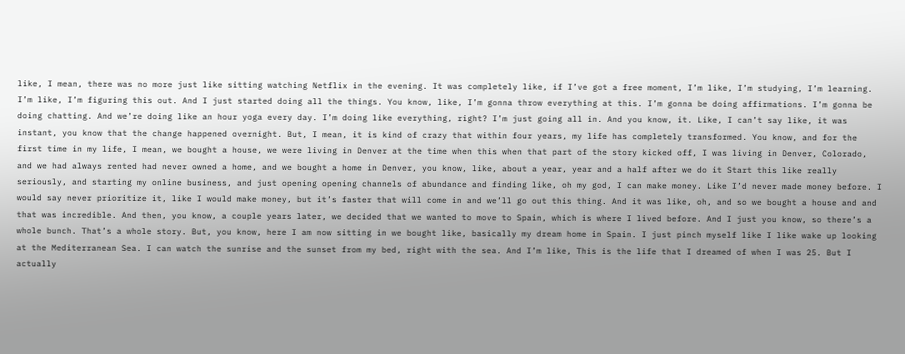like, I mean, there was no more just like sitting watching Netflix in the evening. It was completely like, if I’ve got a free moment, I’m like, I’m studying, I’m learning. I’m like, I’m figuring this out. And I just started doing all the things. You know, like, I’m gonna throw everything at this. I’m gonna be doing affirmations. I’m gonna be doing chatting. And we’re doing like an hour yoga every day. I’m doing like everything, right? I’m just going all in. And you know, it. Like, I can’t say like, it was instant, you know that the change happened overnight. But, I mean, it is kind of crazy that within four years, my life has completely transformed. You know, and for the first time in my life, I mean, we bought a house, we were living in Denver at the time when this when that part of the story kicked off, I was living in Denver, Colorado, and we had always rented had never owned a home, and we bought a home in Denver, you know, like, about a year, year and a half after we do it Start this like really seriously, and starting my online business, and just opening opening channels of abundance and finding like, oh my god, I can make money. Like I’d never made money before. I would say never prioritize it, like I would make money, but it’s faster that will come in and we’ll go out this thing. And it was like, oh, and so we bought a house and and that was incredible. And then, you know, a couple years later, we decided that we wanted to move to Spain, which is where I lived before. And I just you know, so there’s a whole bunch. That’s a whole story. But, you know, here I am now sitting in we bought like, basically my dream home in Spain. I just pinch myself like I like wake up looking at the Mediterranean Sea. I can watch the sunrise and the sunset from my bed, right with the sea. And I’m like, This is the life that I dreamed of when I was 25. But I actually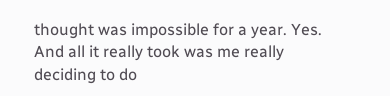thought was impossible for a year. Yes. And all it really took was me really deciding to do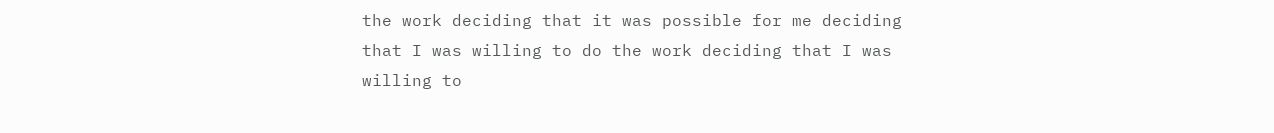the work deciding that it was possible for me deciding that I was willing to do the work deciding that I was willing to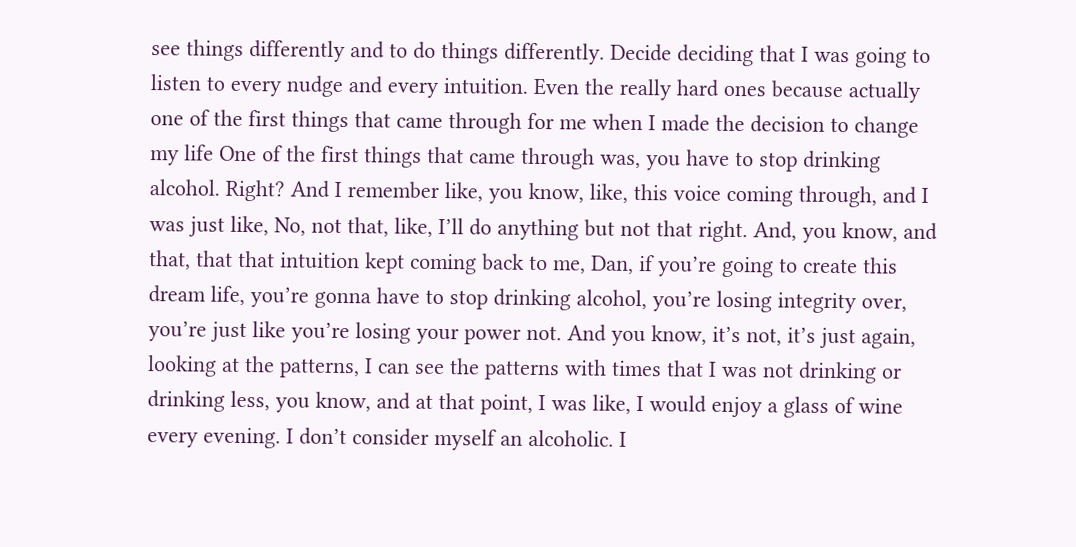see things differently and to do things differently. Decide deciding that I was going to listen to every nudge and every intuition. Even the really hard ones because actually one of the first things that came through for me when I made the decision to change my life One of the first things that came through was, you have to stop drinking alcohol. Right? And I remember like, you know, like, this voice coming through, and I was just like, No, not that, like, I’ll do anything but not that right. And, you know, and that, that that intuition kept coming back to me, Dan, if you’re going to create this dream life, you’re gonna have to stop drinking alcohol, you’re losing integrity over, you’re just like you’re losing your power not. And you know, it’s not, it’s just again, looking at the patterns, I can see the patterns with times that I was not drinking or drinking less, you know, and at that point, I was like, I would enjoy a glass of wine every evening. I don’t consider myself an alcoholic. I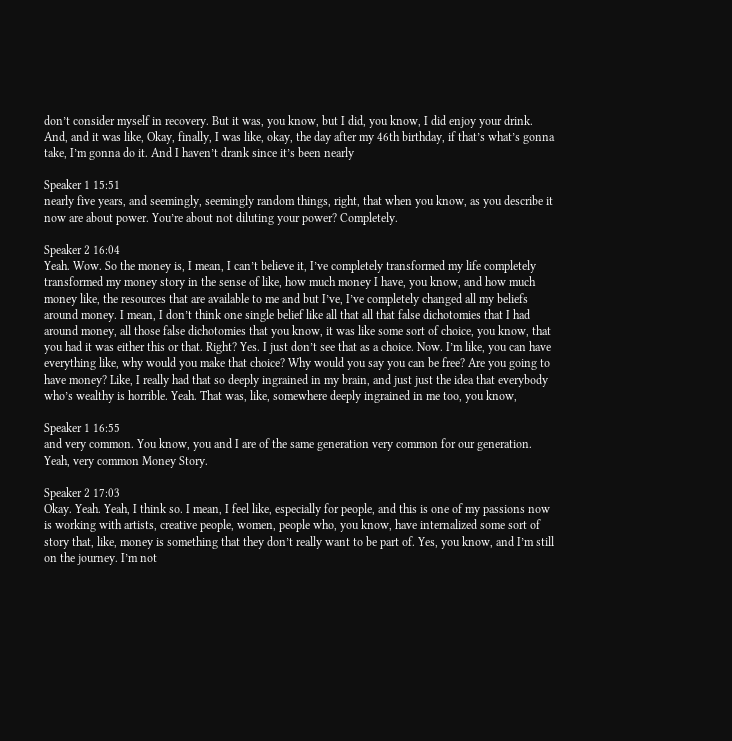don’t consider myself in recovery. But it was, you know, but I did, you know, I did enjoy your drink. And, and it was like, Okay, finally, I was like, okay, the day after my 46th birthday, if that’s what’s gonna take, I’m gonna do it. And I haven’t drank since it’s been nearly

Speaker 1 15:51
nearly five years, and seemingly, seemingly random things, right, that when you know, as you describe it now are about power. You’re about not diluting your power? Completely.

Speaker 2 16:04
Yeah. Wow. So the money is, I mean, I can’t believe it, I’ve completely transformed my life completely transformed my money story in the sense of like, how much money I have, you know, and how much money like, the resources that are available to me and but I’ve, I’ve completely changed all my beliefs around money. I mean, I don’t think one single belief like all that all that false dichotomies that I had around money, all those false dichotomies that you know, it was like some sort of choice, you know, that you had it was either this or that. Right? Yes. I just don’t see that as a choice. Now. I’m like, you can have everything like, why would you make that choice? Why would you say you can be free? Are you going to have money? Like, I really had that so deeply ingrained in my brain, and just just the idea that everybody who’s wealthy is horrible. Yeah. That was, like, somewhere deeply ingrained in me too, you know,

Speaker 1 16:55
and very common. You know, you and I are of the same generation very common for our generation. Yeah, very common Money Story.

Speaker 2 17:03
Okay. Yeah. Yeah, I think so. I mean, I feel like, especially for people, and this is one of my passions now is working with artists, creative people, women, people who, you know, have internalized some sort of story that, like, money is something that they don’t really want to be part of. Yes, you know, and I’m still on the journey. I’m not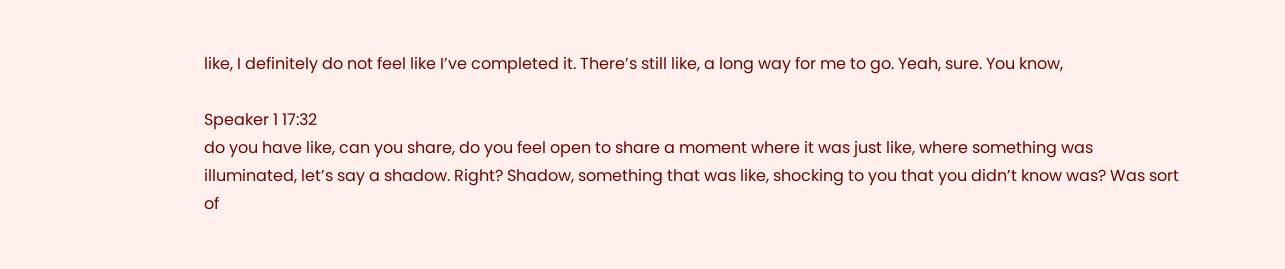like, I definitely do not feel like I’ve completed it. There’s still like, a long way for me to go. Yeah, sure. You know,

Speaker 1 17:32
do you have like, can you share, do you feel open to share a moment where it was just like, where something was illuminated, let’s say a shadow. Right? Shadow, something that was like, shocking to you that you didn’t know was? Was sort of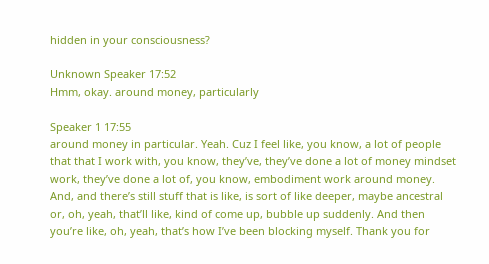hidden in your consciousness?

Unknown Speaker 17:52
Hmm, okay. around money, particularly

Speaker 1 17:55
around money in particular. Yeah. Cuz I feel like, you know, a lot of people that that I work with, you know, they’ve, they’ve done a lot of money mindset work, they’ve done a lot of, you know, embodiment work around money. And, and there’s still stuff that is like, is sort of like deeper, maybe ancestral or, oh, yeah, that’ll like, kind of come up, bubble up suddenly. And then you’re like, oh, yeah, that’s how I’ve been blocking myself. Thank you for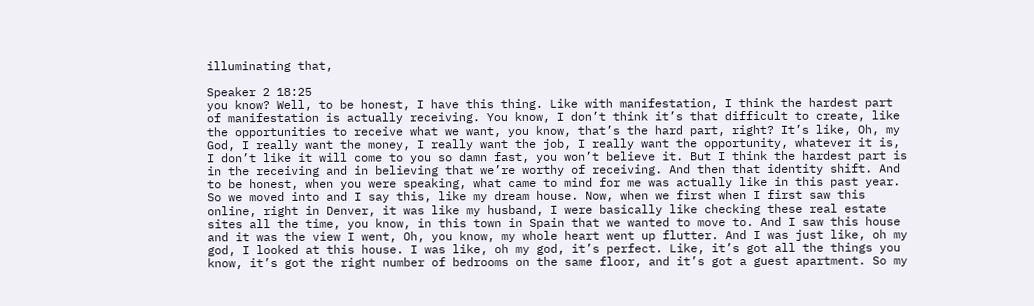illuminating that,

Speaker 2 18:25
you know? Well, to be honest, I have this thing. Like with manifestation, I think the hardest part of manifestation is actually receiving. You know, I don’t think it’s that difficult to create, like the opportunities to receive what we want, you know, that’s the hard part, right? It’s like, Oh, my God, I really want the money, I really want the job, I really want the opportunity, whatever it is, I don’t like it will come to you so damn fast, you won’t believe it. But I think the hardest part is in the receiving and in believing that we’re worthy of receiving. And then that identity shift. And to be honest, when you were speaking, what came to mind for me was actually like in this past year. So we moved into and I say this, like my dream house. Now, when we first when I first saw this online, right in Denver, it was like my husband, I were basically like checking these real estate sites all the time, you know, in this town in Spain that we wanted to move to. And I saw this house and it was the view I went, Oh, you know, my whole heart went up flutter. And I was just like, oh my god, I looked at this house. I was like, oh my god, it’s perfect. Like, it’s got all the things you know, it’s got the right number of bedrooms on the same floor, and it’s got a guest apartment. So my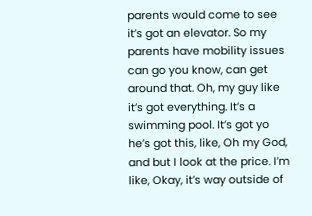parents would come to see it’s got an elevator. So my parents have mobility issues can go you know, can get around that. Oh, my guy like it’s got everything. It’s a swimming pool. It’s got yo he’s got this, like, Oh my God, and but I look at the price. I’m like, Okay, it’s way outside of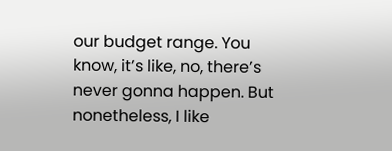our budget range. You know, it’s like, no, there’s never gonna happen. But nonetheless, I like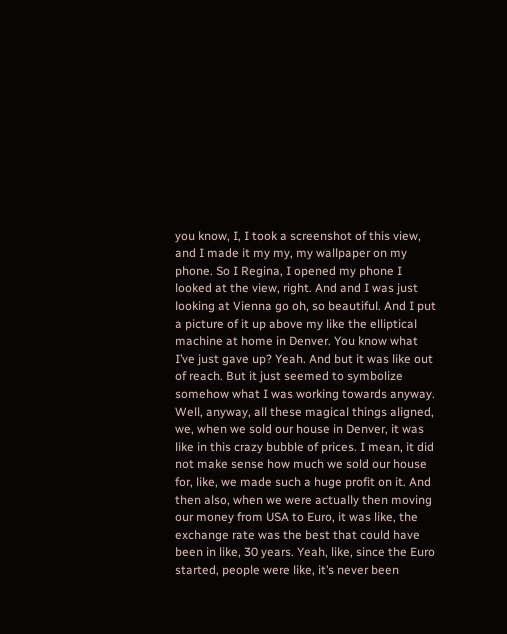you know, I, I took a screenshot of this view, and I made it my my, my wallpaper on my phone. So I Regina, I opened my phone I looked at the view, right. And and I was just looking at Vienna go oh, so beautiful. And I put a picture of it up above my like the elliptical machine at home in Denver. You know what I’ve just gave up? Yeah. And but it was like out of reach. But it just seemed to symbolize somehow what I was working towards anyway. Well, anyway, all these magical things aligned, we, when we sold our house in Denver, it was like in this crazy bubble of prices. I mean, it did not make sense how much we sold our house for, like, we made such a huge profit on it. And then also, when we were actually then moving our money from USA to Euro, it was like, the exchange rate was the best that could have been in like, 30 years. Yeah, like, since the Euro started, people were like, it’s never been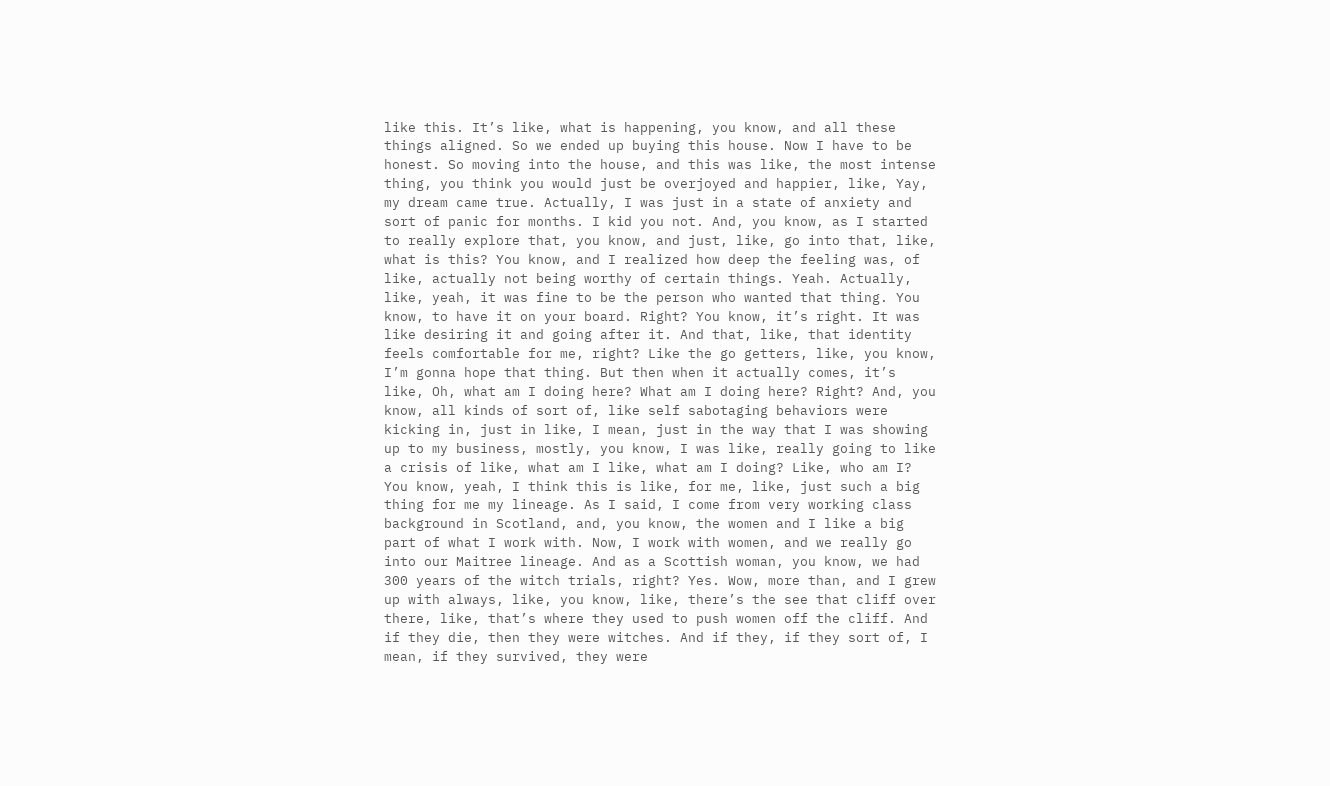like this. It’s like, what is happening, you know, and all these things aligned. So we ended up buying this house. Now I have to be honest. So moving into the house, and this was like, the most intense thing, you think you would just be overjoyed and happier, like, Yay, my dream came true. Actually, I was just in a state of anxiety and sort of panic for months. I kid you not. And, you know, as I started to really explore that, you know, and just, like, go into that, like, what is this? You know, and I realized how deep the feeling was, of like, actually not being worthy of certain things. Yeah. Actually, like, yeah, it was fine to be the person who wanted that thing. You know, to have it on your board. Right? You know, it’s right. It was like desiring it and going after it. And that, like, that identity feels comfortable for me, right? Like the go getters, like, you know, I’m gonna hope that thing. But then when it actually comes, it’s like, Oh, what am I doing here? What am I doing here? Right? And, you know, all kinds of sort of, like self sabotaging behaviors were kicking in, just in like, I mean, just in the way that I was showing up to my business, mostly, you know, I was like, really going to like a crisis of like, what am I like, what am I doing? Like, who am I? You know, yeah, I think this is like, for me, like, just such a big thing for me my lineage. As I said, I come from very working class background in Scotland, and, you know, the women and I like a big part of what I work with. Now, I work with women, and we really go into our Maitree lineage. And as a Scottish woman, you know, we had 300 years of the witch trials, right? Yes. Wow, more than, and I grew up with always, like, you know, like, there’s the see that cliff over there, like, that’s where they used to push women off the cliff. And if they die, then they were witches. And if they, if they sort of, I mean, if they survived, they were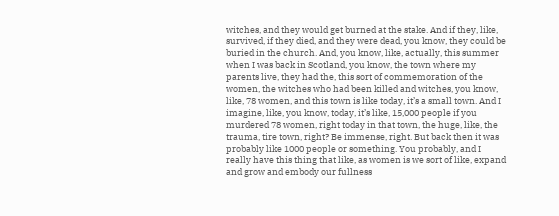witches, and they would get burned at the stake. And if they, like, survived, if they died, and they were dead, you know, they could be buried in the church. And, you know, like, actually, this summer when I was back in Scotland, you know, the town where my parents live, they had the, this sort of commemoration of the women, the witches who had been killed and witches, you know, like, 78 women, and this town is like today, it’s a small town. And I imagine, like, you know, today, it’s like, 15,000 people if you murdered 78 women, right today in that town, the huge, like, the trauma, tire town, right? Be immense, right. But back then it was probably like 1000 people or something. You probably, and I really have this thing that like, as women is we sort of like, expand and grow and embody our fullness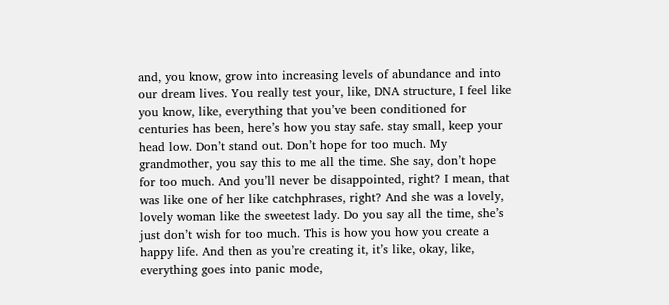and, you know, grow into increasing levels of abundance and into our dream lives. You really test your, like, DNA structure, I feel like you know, like, everything that you’ve been conditioned for centuries has been, here’s how you stay safe. stay small, keep your head low. Don’t stand out. Don’t hope for too much. My grandmother, you say this to me all the time. She say, don’t hope for too much. And you’ll never be disappointed, right? I mean, that was like one of her like catchphrases, right? And she was a lovely, lovely woman like the sweetest lady. Do you say all the time, she’s just don’t wish for too much. This is how you how you create a happy life. And then as you’re creating it, it’s like, okay, like, everything goes into panic mode,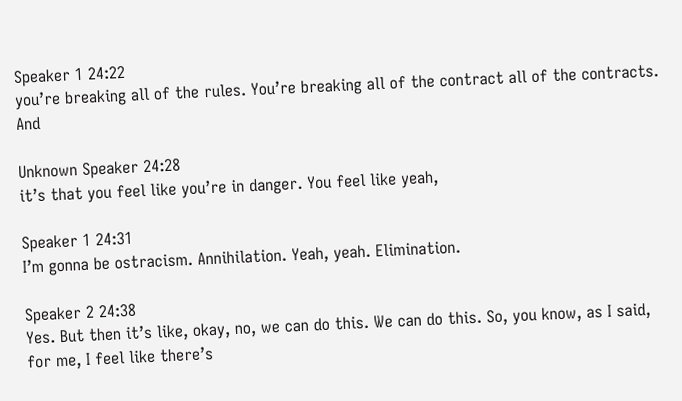Speaker 1 24:22
you’re breaking all of the rules. You’re breaking all of the contract all of the contracts. And

Unknown Speaker 24:28
it’s that you feel like you’re in danger. You feel like yeah,

Speaker 1 24:31
I’m gonna be ostracism. Annihilation. Yeah, yeah. Elimination.

Speaker 2 24:38
Yes. But then it’s like, okay, no, we can do this. We can do this. So, you know, as I said, for me, I feel like there’s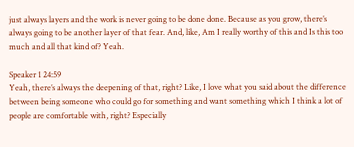just always layers and the work is never going to be done done. Because as you grow, there’s always going to be another layer of that fear. And, like, Am I really worthy of this and Is this too much and all that kind of? Yeah.

Speaker 1 24:59
Yeah, there’s always the deepening of that, right? Like, I love what you said about the difference between being someone who could go for something and want something which I think a lot of people are comfortable with, right? Especially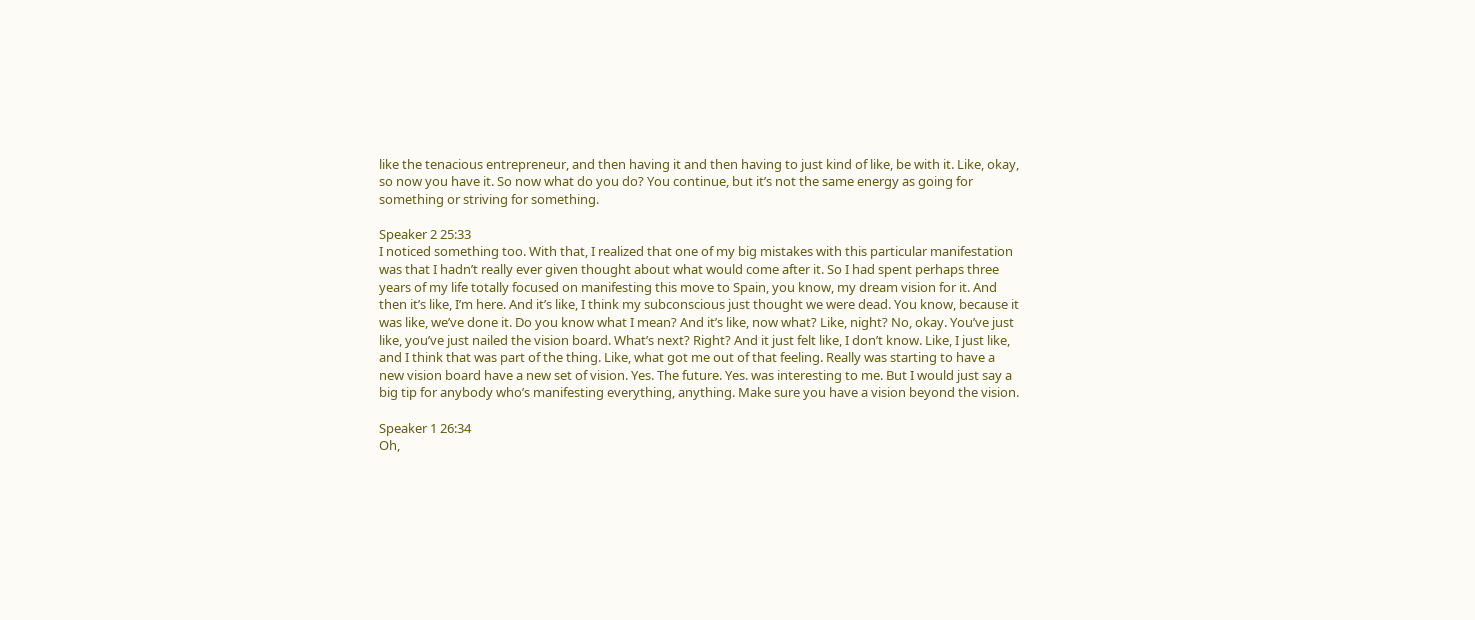like the tenacious entrepreneur, and then having it and then having to just kind of like, be with it. Like, okay, so now you have it. So now what do you do? You continue, but it’s not the same energy as going for something or striving for something.

Speaker 2 25:33
I noticed something too. With that, I realized that one of my big mistakes with this particular manifestation was that I hadn’t really ever given thought about what would come after it. So I had spent perhaps three years of my life totally focused on manifesting this move to Spain, you know, my dream vision for it. And then it’s like, I’m here. And it’s like, I think my subconscious just thought we were dead. You know, because it was like, we’ve done it. Do you know what I mean? And it’s like, now what? Like, night? No, okay. You’ve just like, you’ve just nailed the vision board. What’s next? Right? And it just felt like, I don’t know. Like, I just like, and I think that was part of the thing. Like, what got me out of that feeling. Really was starting to have a new vision board have a new set of vision. Yes. The future. Yes. was interesting to me. But I would just say a big tip for anybody who’s manifesting everything, anything. Make sure you have a vision beyond the vision.

Speaker 1 26:34
Oh,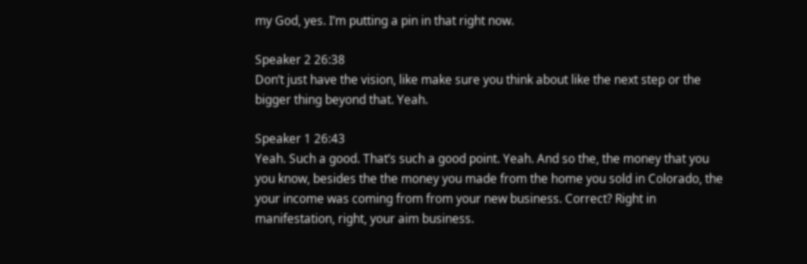my God, yes. I’m putting a pin in that right now.

Speaker 2 26:38
Don’t just have the vision, like make sure you think about like the next step or the bigger thing beyond that. Yeah.

Speaker 1 26:43
Yeah. Such a good. That’s such a good point. Yeah. And so the, the money that you you know, besides the the money you made from the home you sold in Colorado, the your income was coming from from your new business. Correct? Right in manifestation, right, your aim business.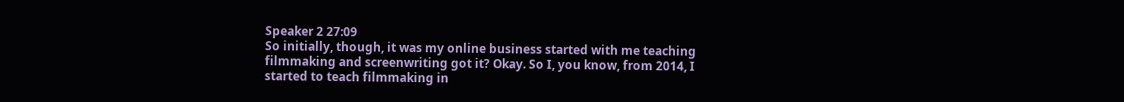Speaker 2 27:09
So initially, though, it was my online business started with me teaching filmmaking and screenwriting got it? Okay. So I, you know, from 2014, I started to teach filmmaking in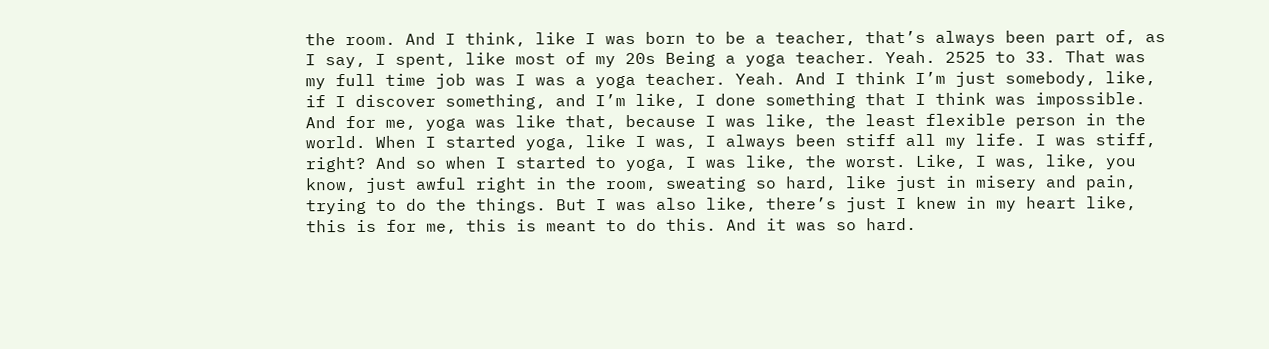the room. And I think, like I was born to be a teacher, that’s always been part of, as I say, I spent, like most of my 20s Being a yoga teacher. Yeah. 2525 to 33. That was my full time job was I was a yoga teacher. Yeah. And I think I’m just somebody, like, if I discover something, and I’m like, I done something that I think was impossible. And for me, yoga was like that, because I was like, the least flexible person in the world. When I started yoga, like I was, I always been stiff all my life. I was stiff, right? And so when I started to yoga, I was like, the worst. Like, I was, like, you know, just awful right in the room, sweating so hard, like just in misery and pain, trying to do the things. But I was also like, there’s just I knew in my heart like, this is for me, this is meant to do this. And it was so hard.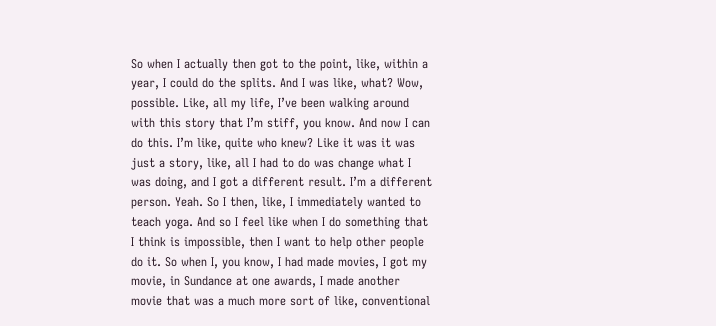So when I actually then got to the point, like, within a year, I could do the splits. And I was like, what? Wow, possible. Like, all my life, I’ve been walking around with this story that I’m stiff, you know. And now I can do this. I’m like, quite who knew? Like it was it was just a story, like, all I had to do was change what I was doing, and I got a different result. I’m a different person. Yeah. So I then, like, I immediately wanted to teach yoga. And so I feel like when I do something that I think is impossible, then I want to help other people do it. So when I, you know, I had made movies, I got my movie, in Sundance at one awards, I made another movie that was a much more sort of like, conventional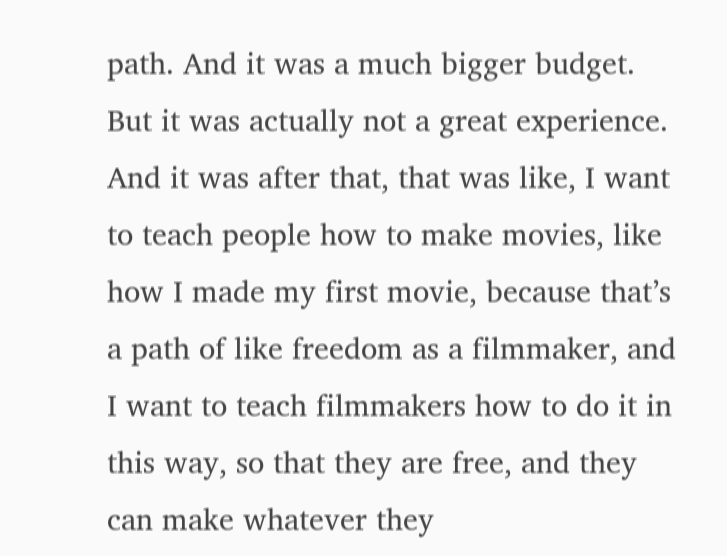path. And it was a much bigger budget. But it was actually not a great experience. And it was after that, that was like, I want to teach people how to make movies, like how I made my first movie, because that’s a path of like freedom as a filmmaker, and I want to teach filmmakers how to do it in this way, so that they are free, and they can make whatever they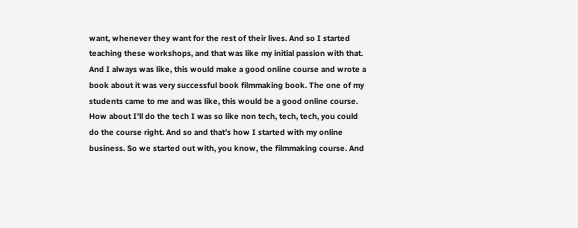want, whenever they want for the rest of their lives. And so I started teaching these workshops, and that was like my initial passion with that. And I always was like, this would make a good online course and wrote a book about it was very successful book filmmaking book. The one of my students came to me and was like, this would be a good online course. How about I’ll do the tech I was so like non tech, tech, tech, you could do the course right. And so and that’s how I started with my online business. So we started out with, you know, the filmmaking course. And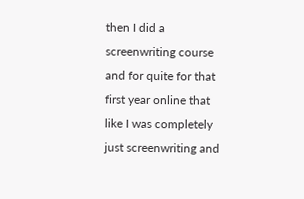then I did a screenwriting course and for quite for that first year online that like I was completely just screenwriting and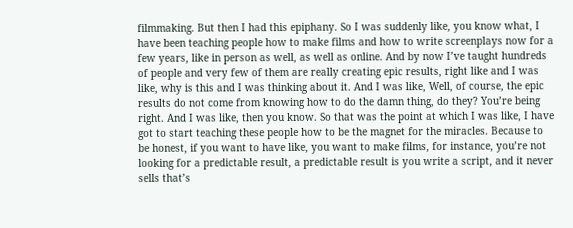filmmaking. But then I had this epiphany. So I was suddenly like, you know what, I have been teaching people how to make films and how to write screenplays now for a few years, like in person as well, as well as online. And by now I’ve taught hundreds of people and very few of them are really creating epic results, right like and I was like, why is this and I was thinking about it. And I was like, Well, of course, the epic results do not come from knowing how to do the damn thing, do they? You’re being right. And I was like, then you know. So that was the point at which I was like, I have got to start teaching these people how to be the magnet for the miracles. Because to be honest, if you want to have like, you want to make films, for instance, you’re not looking for a predictable result, a predictable result is you write a script, and it never sells that’s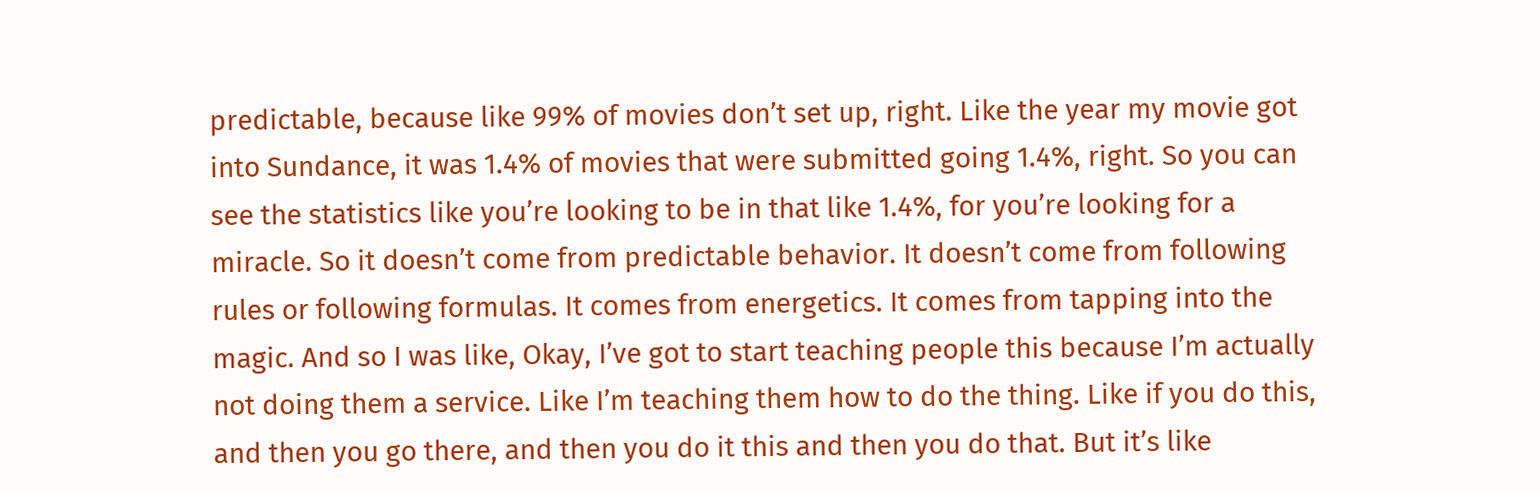predictable, because like 99% of movies don’t set up, right. Like the year my movie got into Sundance, it was 1.4% of movies that were submitted going 1.4%, right. So you can see the statistics like you’re looking to be in that like 1.4%, for you’re looking for a miracle. So it doesn’t come from predictable behavior. It doesn’t come from following rules or following formulas. It comes from energetics. It comes from tapping into the magic. And so I was like, Okay, I’ve got to start teaching people this because I’m actually not doing them a service. Like I’m teaching them how to do the thing. Like if you do this, and then you go there, and then you do it this and then you do that. But it’s like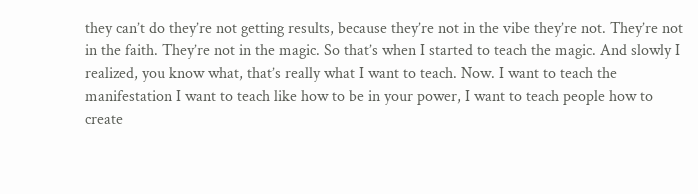they can’t do they’re not getting results, because they’re not in the vibe they’re not. They’re not in the faith. They’re not in the magic. So that’s when I started to teach the magic. And slowly I realized, you know what, that’s really what I want to teach. Now. I want to teach the manifestation I want to teach like how to be in your power, I want to teach people how to create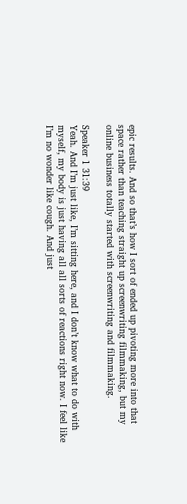epic results. And so that’s how I sort of ended up pivoting more into that space rather than teaching straight up screenwriting filmmaking, but my online business totally started with screenwriting and filmmaking.

Speaker 1 31:39
Yeah. And I’m just like, I’m sitting here, and I don’t know what to do with myself, my body is just having all all sorts of reactions right now. I feel like I’m no wonder like cough. And just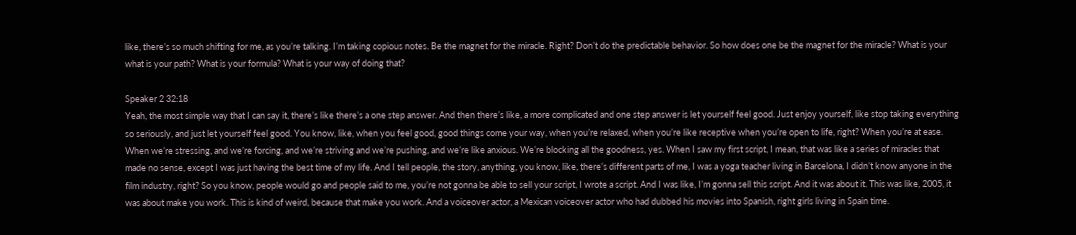like, there’s so much shifting for me, as you’re talking. I’m taking copious notes. Be the magnet for the miracle. Right? Don’t do the predictable behavior. So how does one be the magnet for the miracle? What is your what is your path? What is your formula? What is your way of doing that?

Speaker 2 32:18
Yeah, the most simple way that I can say it, there’s like there’s a one step answer. And then there’s like, a more complicated and one step answer is let yourself feel good. Just enjoy yourself, like stop taking everything so seriously, and just let yourself feel good. You know, like, when you feel good, good things come your way, when you’re relaxed, when you’re like receptive when you’re open to life, right? When you’re at ease. When we’re stressing, and we’re forcing, and we’re striving and we’re pushing, and we’re like anxious. We’re blocking all the goodness, yes. When I saw my first script, I mean, that was like a series of miracles that made no sense, except I was just having the best time of my life. And I tell people, the story, anything, you know, like, there’s different parts of me, I was a yoga teacher living in Barcelona, I didn’t know anyone in the film industry, right? So you know, people would go and people said to me, you’re not gonna be able to sell your script, I wrote a script. And I was like, I’m gonna sell this script. And it was about it. This was like, 2005, it was about make you work. This is kind of weird, because that make you work. And a voiceover actor, a Mexican voiceover actor who had dubbed his movies into Spanish, right girls living in Spain time.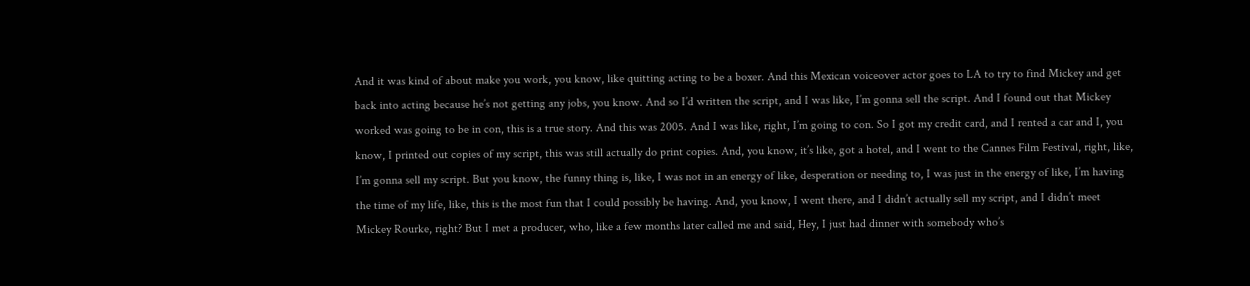And it was kind of about make you work, you know, like quitting acting to be a boxer. And this Mexican voiceover actor goes to LA to try to find Mickey and get back into acting because he’s not getting any jobs, you know. And so I’d written the script, and I was like, I’m gonna sell the script. And I found out that Mickey worked was going to be in con, this is a true story. And this was 2005. And I was like, right, I’m going to con. So I got my credit card, and I rented a car and I, you know, I printed out copies of my script, this was still actually do print copies. And, you know, it’s like, got a hotel, and I went to the Cannes Film Festival, right, like, I’m gonna sell my script. But you know, the funny thing is, like, I was not in an energy of like, desperation or needing to, I was just in the energy of like, I’m having the time of my life, like, this is the most fun that I could possibly be having. And, you know, I went there, and I didn’t actually sell my script, and I didn’t meet Mickey Rourke, right? But I met a producer, who, like a few months later called me and said, Hey, I just had dinner with somebody who’s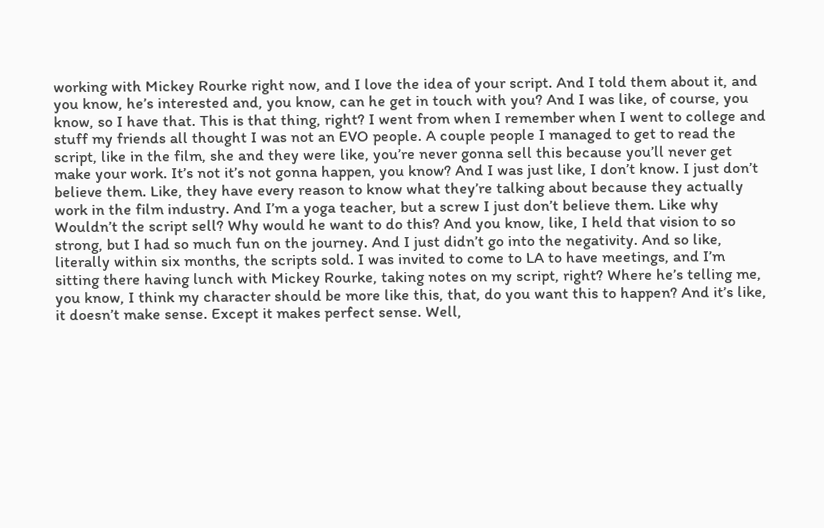working with Mickey Rourke right now, and I love the idea of your script. And I told them about it, and you know, he’s interested and, you know, can he get in touch with you? And I was like, of course, you know, so I have that. This is that thing, right? I went from when I remember when I went to college and stuff my friends all thought I was not an EVO people. A couple people I managed to get to read the script, like in the film, she and they were like, you’re never gonna sell this because you’ll never get make your work. It’s not it’s not gonna happen, you know? And I was just like, I don’t know. I just don’t believe them. Like, they have every reason to know what they’re talking about because they actually work in the film industry. And I’m a yoga teacher, but a screw I just don’t believe them. Like why Wouldn’t the script sell? Why would he want to do this? And you know, like, I held that vision to so strong, but I had so much fun on the journey. And I just didn’t go into the negativity. And so like, literally within six months, the scripts sold. I was invited to come to LA to have meetings, and I’m sitting there having lunch with Mickey Rourke, taking notes on my script, right? Where he’s telling me, you know, I think my character should be more like this, that, do you want this to happen? And it’s like, it doesn’t make sense. Except it makes perfect sense. Well,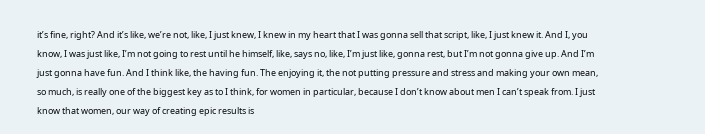it’s fine, right? And it’s like, we’re not, like, I just knew, I knew in my heart that I was gonna sell that script, like, I just knew it. And I, you know, I was just like, I’m not going to rest until he himself, like, says no, like, I’m just like, gonna rest, but I’m not gonna give up. And I’m just gonna have fun. And I think like, the having fun. The enjoying it, the not putting pressure and stress and making your own mean, so much, is really one of the biggest key as to I think, for women in particular, because I don’t know about men I can’t speak from. I just know that women, our way of creating epic results is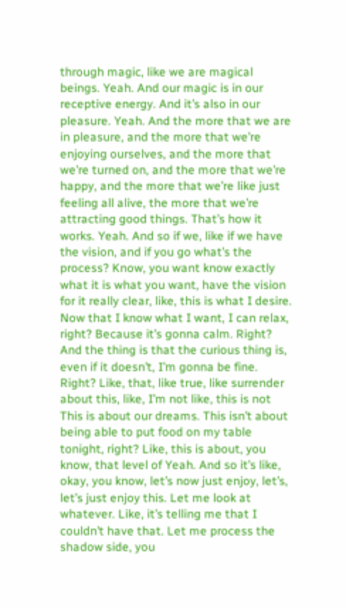through magic, like we are magical beings. Yeah. And our magic is in our receptive energy. And it’s also in our pleasure. Yeah. And the more that we are in pleasure, and the more that we’re enjoying ourselves, and the more that we’re turned on, and the more that we’re happy, and the more that we’re like just feeling all alive, the more that we’re attracting good things. That’s how it works. Yeah. And so if we, like if we have the vision, and if you go what’s the process? Know, you want know exactly what it is what you want, have the vision for it really clear, like, this is what I desire. Now that I know what I want, I can relax, right? Because it’s gonna calm. Right? And the thing is that the curious thing is, even if it doesn’t, I’m gonna be fine. Right? Like, that, like true, like surrender about this, like, I’m not like, this is not This is about our dreams. This isn’t about being able to put food on my table tonight, right? Like, this is about, you know, that level of Yeah. And so it’s like, okay, you know, let’s now just enjoy, let’s, let’s just enjoy this. Let me look at whatever. Like, it’s telling me that I couldn’t have that. Let me process the shadow side, you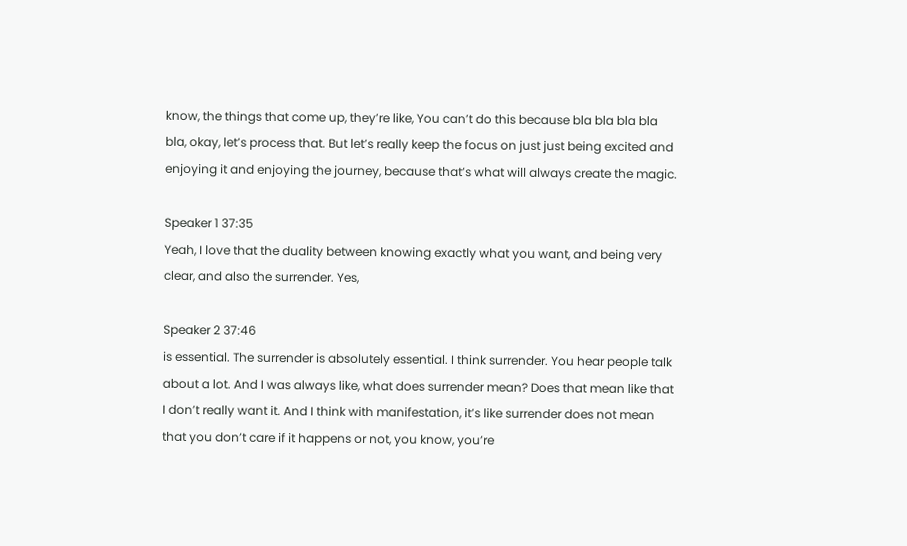know, the things that come up, they’re like, You can’t do this because bla bla bla bla bla, okay, let’s process that. But let’s really keep the focus on just just being excited and enjoying it and enjoying the journey, because that’s what will always create the magic.

Speaker 1 37:35
Yeah, I love that the duality between knowing exactly what you want, and being very clear, and also the surrender. Yes,

Speaker 2 37:46
is essential. The surrender is absolutely essential. I think surrender. You hear people talk about a lot. And I was always like, what does surrender mean? Does that mean like that I don’t really want it. And I think with manifestation, it’s like surrender does not mean that you don’t care if it happens or not, you know, you’re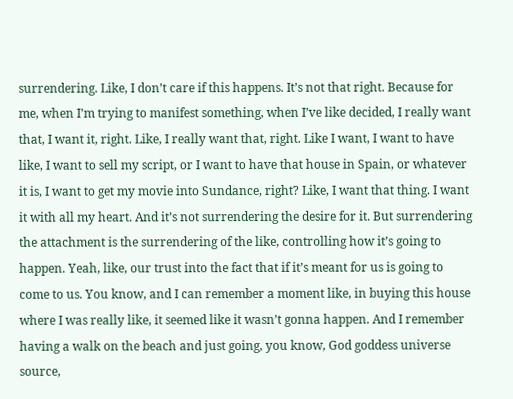surrendering. Like, I don’t care if this happens. It’s not that right. Because for me, when I’m trying to manifest something, when I’ve like decided, I really want that, I want it, right. Like, I really want that, right. Like I want, I want to have like, I want to sell my script, or I want to have that house in Spain, or whatever it is, I want to get my movie into Sundance, right? Like, I want that thing. I want it with all my heart. And it’s not surrendering the desire for it. But surrendering the attachment is the surrendering of the like, controlling how it’s going to happen. Yeah, like, our trust into the fact that if it’s meant for us is going to come to us. You know, and I can remember a moment like, in buying this house where I was really like, it seemed like it wasn’t gonna happen. And I remember having a walk on the beach and just going, you know, God goddess universe source,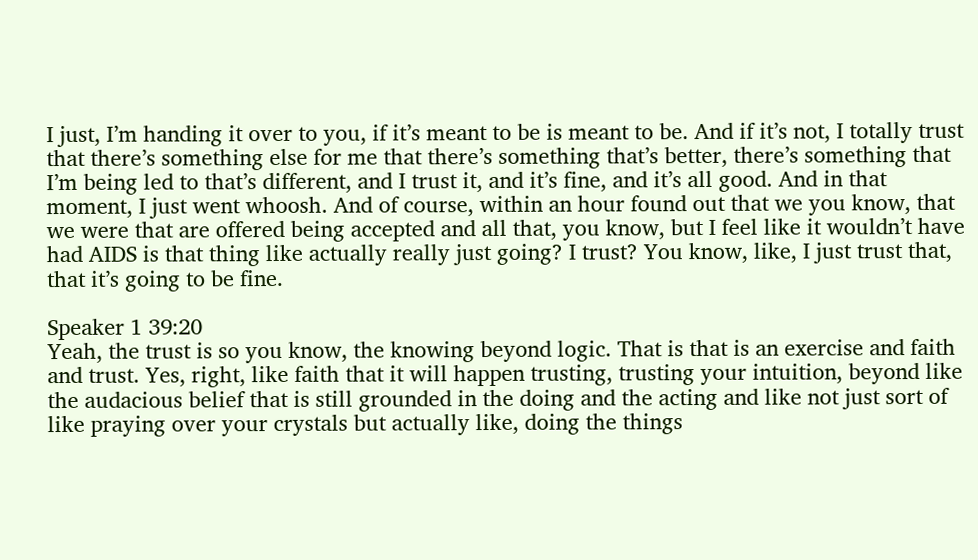I just, I’m handing it over to you, if it’s meant to be is meant to be. And if it’s not, I totally trust that there’s something else for me that there’s something that’s better, there’s something that I’m being led to that’s different, and I trust it, and it’s fine, and it’s all good. And in that moment, I just went whoosh. And of course, within an hour found out that we you know, that we were that are offered being accepted and all that, you know, but I feel like it wouldn’t have had AIDS is that thing like actually really just going? I trust? You know, like, I just trust that, that it’s going to be fine.

Speaker 1 39:20
Yeah, the trust is so you know, the knowing beyond logic. That is that is an exercise and faith and trust. Yes, right, like faith that it will happen trusting, trusting your intuition, beyond like the audacious belief that is still grounded in the doing and the acting and like not just sort of like praying over your crystals but actually like, doing the things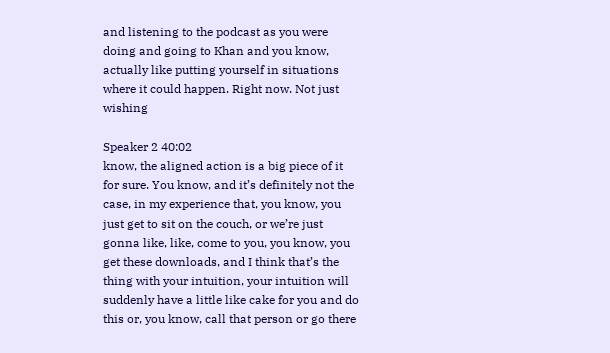and listening to the podcast as you were doing and going to Khan and you know, actually like putting yourself in situations where it could happen. Right now. Not just wishing

Speaker 2 40:02
know, the aligned action is a big piece of it for sure. You know, and it’s definitely not the case, in my experience that, you know, you just get to sit on the couch, or we’re just gonna like, like, come to you, you know, you get these downloads, and I think that’s the thing with your intuition, your intuition will suddenly have a little like cake for you and do this or, you know, call that person or go there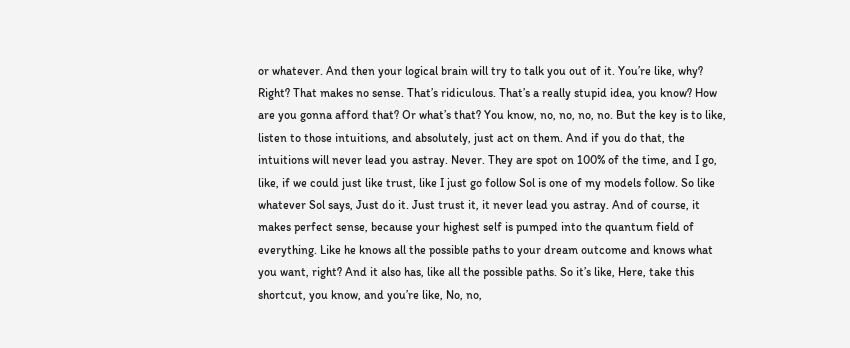or whatever. And then your logical brain will try to talk you out of it. You’re like, why? Right? That makes no sense. That’s ridiculous. That’s a really stupid idea, you know? How are you gonna afford that? Or what’s that? You know, no, no, no, no. But the key is to like, listen to those intuitions, and absolutely, just act on them. And if you do that, the intuitions will never lead you astray. Never. They are spot on 100% of the time, and I go, like, if we could just like trust, like I just go follow Sol is one of my models follow. So like whatever Sol says, Just do it. Just trust it, it never lead you astray. And of course, it makes perfect sense, because your highest self is pumped into the quantum field of everything. Like he knows all the possible paths to your dream outcome and knows what you want, right? And it also has, like all the possible paths. So it’s like, Here, take this shortcut, you know, and you’re like, No, no,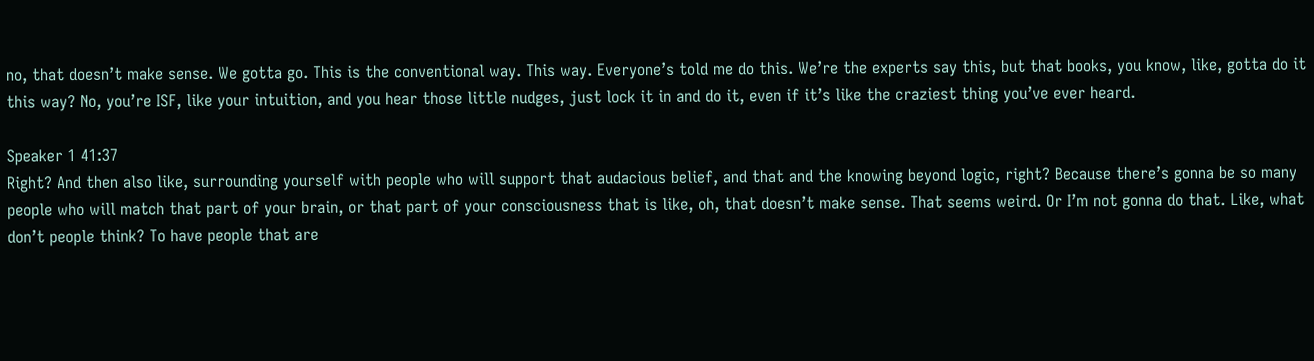no, that doesn’t make sense. We gotta go. This is the conventional way. This way. Everyone’s told me do this. We’re the experts say this, but that books, you know, like, gotta do it this way? No, you’re ISF, like your intuition, and you hear those little nudges, just lock it in and do it, even if it’s like the craziest thing you’ve ever heard.

Speaker 1 41:37
Right? And then also like, surrounding yourself with people who will support that audacious belief, and that and the knowing beyond logic, right? Because there’s gonna be so many people who will match that part of your brain, or that part of your consciousness that is like, oh, that doesn’t make sense. That seems weird. Or I’m not gonna do that. Like, what don’t people think? To have people that are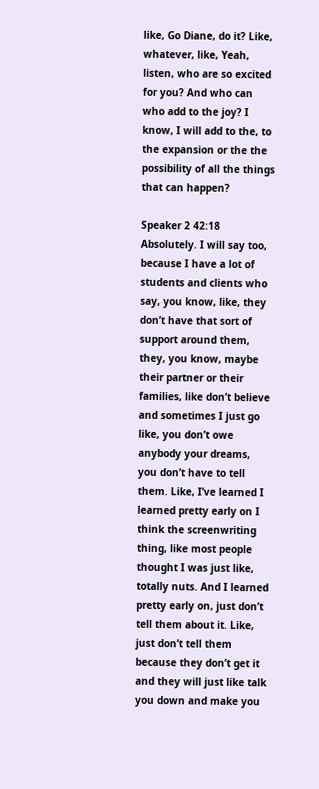like, Go Diane, do it? Like, whatever, like, Yeah, listen, who are so excited for you? And who can who add to the joy? I know, I will add to the, to the expansion or the the possibility of all the things that can happen?

Speaker 2 42:18
Absolutely. I will say too, because I have a lot of students and clients who say, you know, like, they don’t have that sort of support around them, they, you know, maybe their partner or their families, like don’t believe and sometimes I just go like, you don’t owe anybody your dreams, you don’t have to tell them. Like, I’ve learned I learned pretty early on I think the screenwriting thing, like most people thought I was just like, totally nuts. And I learned pretty early on, just don’t tell them about it. Like, just don’t tell them because they don’t get it and they will just like talk you down and make you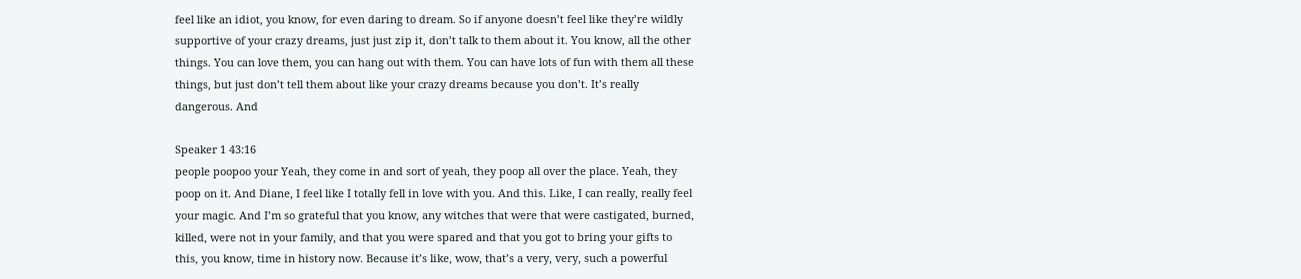feel like an idiot, you know, for even daring to dream. So if anyone doesn’t feel like they’re wildly supportive of your crazy dreams, just just zip it, don’t talk to them about it. You know, all the other things. You can love them, you can hang out with them. You can have lots of fun with them all these things, but just don’t tell them about like your crazy dreams because you don’t. It’s really dangerous. And

Speaker 1 43:16
people poopoo your Yeah, they come in and sort of yeah, they poop all over the place. Yeah, they poop on it. And Diane, I feel like I totally fell in love with you. And this. Like, I can really, really feel your magic. And I’m so grateful that you know, any witches that were that were castigated, burned, killed, were not in your family, and that you were spared and that you got to bring your gifts to this, you know, time in history now. Because it’s like, wow, that’s a very, very, such a powerful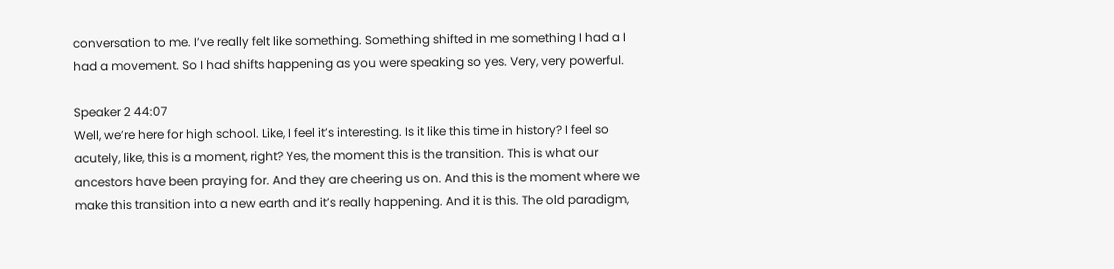conversation to me. I’ve really felt like something. Something shifted in me something I had a I had a movement. So I had shifts happening as you were speaking so yes. Very, very powerful.

Speaker 2 44:07
Well, we’re here for high school. Like, I feel it’s interesting. Is it like this time in history? I feel so acutely, like, this is a moment, right? Yes, the moment this is the transition. This is what our ancestors have been praying for. And they are cheering us on. And this is the moment where we make this transition into a new earth and it’s really happening. And it is this. The old paradigm,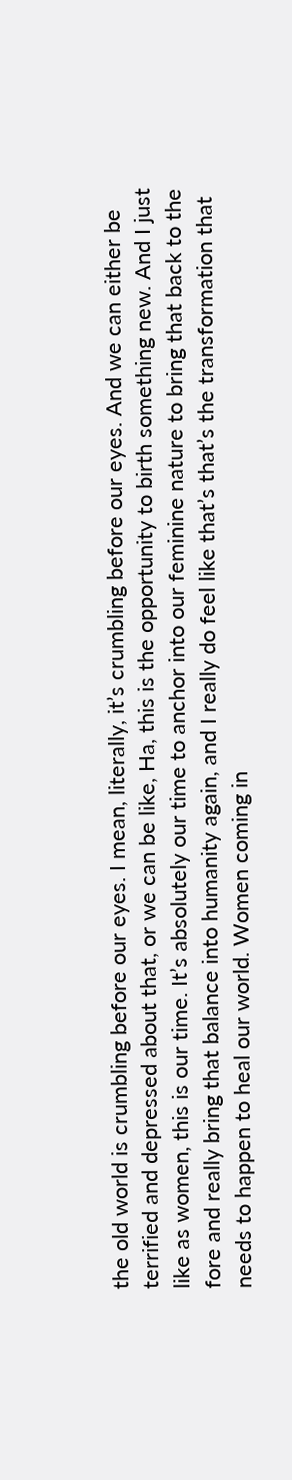the old world is crumbling before our eyes. I mean, literally, it’s crumbling before our eyes. And we can either be terrified and depressed about that, or we can be like, Ha, this is the opportunity to birth something new. And I just like as women, this is our time. It’s absolutely our time to anchor into our feminine nature to bring that back to the fore and really bring that balance into humanity again, and I really do feel like that’s that’s the transformation that needs to happen to heal our world. Women coming in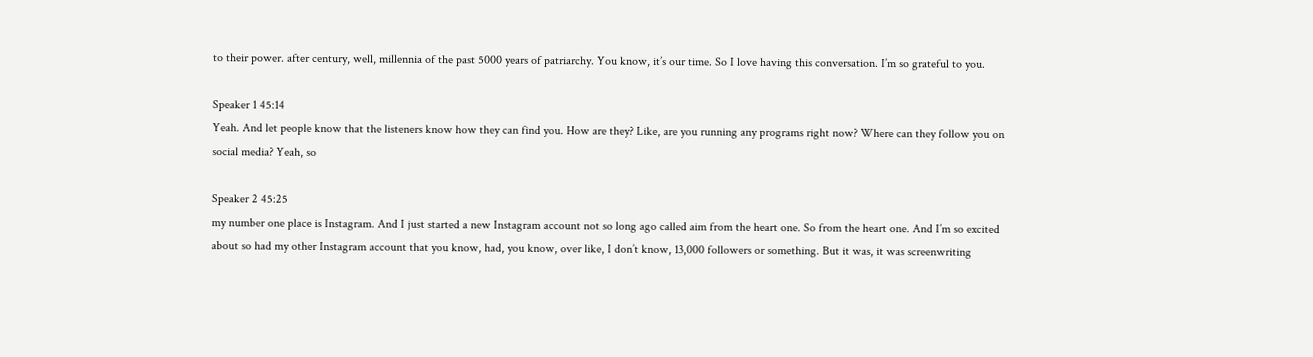to their power. after century, well, millennia of the past 5000 years of patriarchy. You know, it’s our time. So I love having this conversation. I’m so grateful to you.

Speaker 1 45:14
Yeah. And let people know that the listeners know how they can find you. How are they? Like, are you running any programs right now? Where can they follow you on social media? Yeah, so

Speaker 2 45:25
my number one place is Instagram. And I just started a new Instagram account not so long ago called aim from the heart one. So from the heart one. And I’m so excited about so had my other Instagram account that you know, had, you know, over like, I don’t know, 13,000 followers or something. But it was, it was screenwriting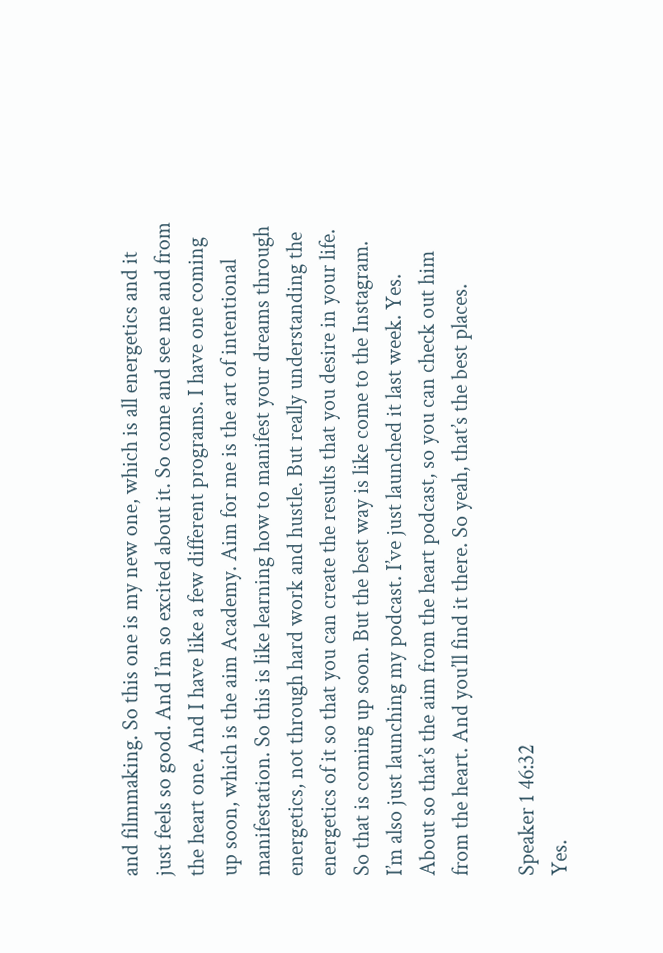and filmmaking. So this one is my new one, which is all energetics and it just feels so good. And I’m so excited about it. So come and see me and from the heart one. And I have like a few different programs. I have one coming up soon, which is the aim Academy. Aim for me is the art of intentional manifestation. So this is like learning how to manifest your dreams through energetics, not through hard work and hustle. But really understanding the energetics of it so that you can create the results that you desire in your life. So that is coming up soon. But the best way is like come to the Instagram. I’m also just launching my podcast. I’ve just launched it last week. Yes. About so that’s the aim from the heart podcast, so you can check out him from the heart. And you’ll find it there. So yeah, that’s the best places.

Speaker 1 46:32
Yes.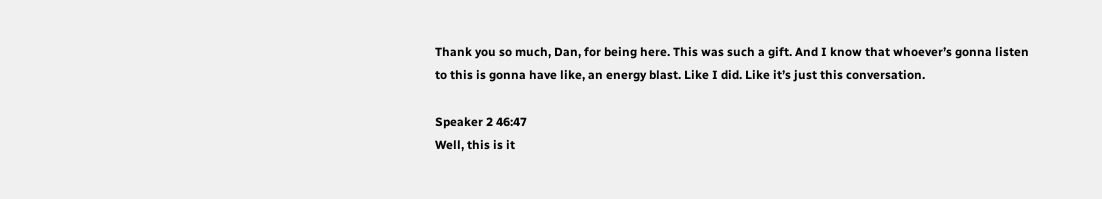Thank you so much, Dan, for being here. This was such a gift. And I know that whoever’s gonna listen to this is gonna have like, an energy blast. Like I did. Like it’s just this conversation.

Speaker 2 46:47
Well, this is it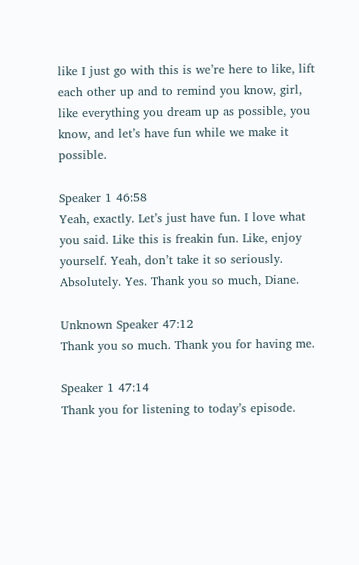like I just go with this is we’re here to like, lift each other up and to remind you know, girl, like everything you dream up as possible, you know, and let’s have fun while we make it possible.

Speaker 1 46:58
Yeah, exactly. Let’s just have fun. I love what you said. Like this is freakin fun. Like, enjoy yourself. Yeah, don’t take it so seriously. Absolutely. Yes. Thank you so much, Diane.

Unknown Speaker 47:12
Thank you so much. Thank you for having me.

Speaker 1 47:14
Thank you for listening to today’s episode.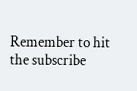Remember to hit the subscribe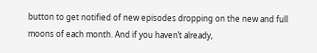button to get notified of new episodes dropping on the new and full moons of each month. And if you haven’t already,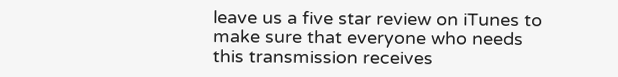leave us a five star review on iTunes to make sure that everyone who needs this transmission receives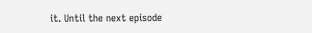it. Until the next episode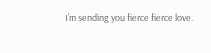I’m sending you fierce fierce love.